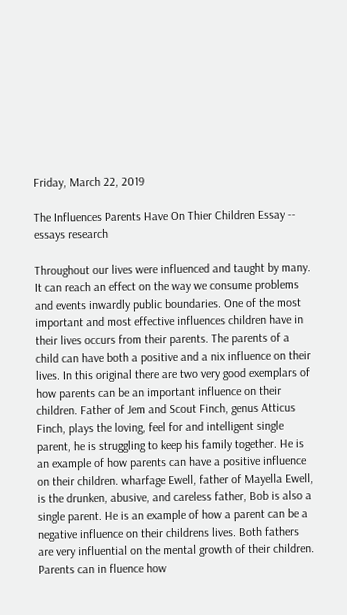Friday, March 22, 2019

The Influences Parents Have On Thier Children Essay -- essays research

Throughout our lives were influenced and taught by many. It can reach an effect on the way we consume problems and events inwardly public boundaries. One of the most important and most effective influences children have in their lives occurs from their parents. The parents of a child can have both a positive and a nix influence on their lives. In this original there are two very good exemplars of how parents can be an important influence on their children. Father of Jem and Scout Finch, genus Atticus Finch, plays the loving, feel for and intelligent single parent, he is struggling to keep his family together. He is an example of how parents can have a positive influence on their children. wharfage Ewell, father of Mayella Ewell, is the drunken, abusive, and careless father, Bob is also a single parent. He is an example of how a parent can be a negative influence on their childrens lives. Both fathers are very influential on the mental growth of their children. Parents can in fluence how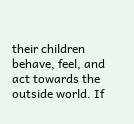their children behave, feel, and act towards the outside world. If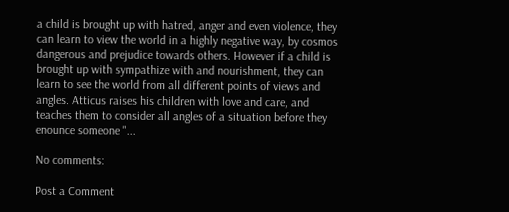a child is brought up with hatred, anger and even violence, they can learn to view the world in a highly negative way, by cosmos dangerous and prejudice towards others. However if a child is brought up with sympathize with and nourishment, they can learn to see the world from all different points of views and angles. Atticus raises his children with love and care, and teaches them to consider all angles of a situation before they enounce someone "...

No comments:

Post a Comment